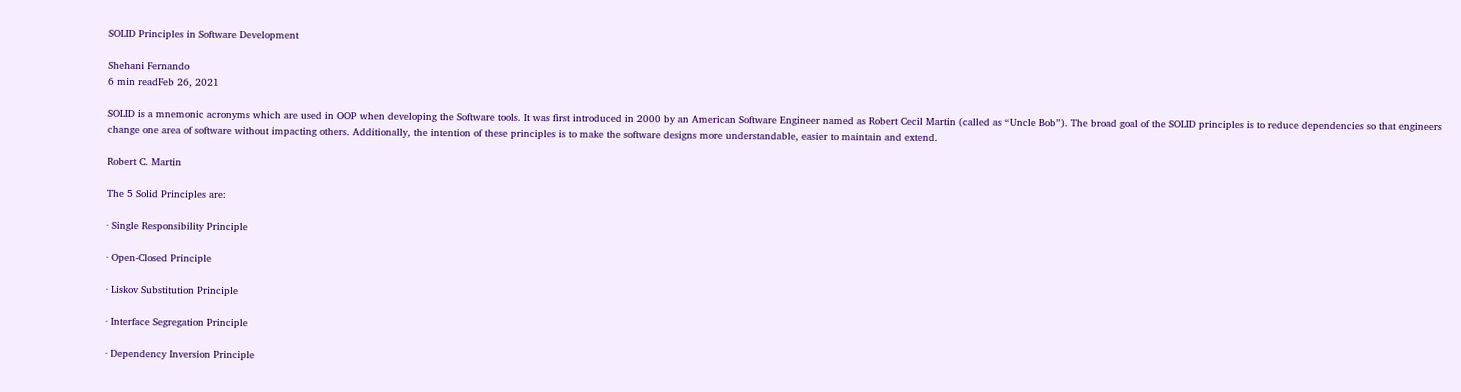SOLID Principles in Software Development

Shehani Fernando
6 min readFeb 26, 2021

SOLID is a mnemonic acronyms which are used in OOP when developing the Software tools. It was first introduced in 2000 by an American Software Engineer named as Robert Cecil Martin (called as “Uncle Bob”). The broad goal of the SOLID principles is to reduce dependencies so that engineers change one area of software without impacting others. Additionally, the intention of these principles is to make the software designs more understandable, easier to maintain and extend.

Robert C. Martin

The 5 Solid Principles are:

· Single Responsibility Principle

· Open-Closed Principle

· Liskov Substitution Principle

· Interface Segregation Principle

· Dependency Inversion Principle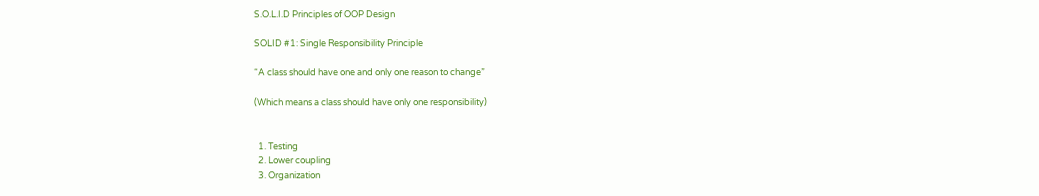S.O.L.I.D Principles of OOP Design

SOLID #1: Single Responsibility Principle

“A class should have one and only one reason to change”

(Which means a class should have only one responsibility)


  1. Testing
  2. Lower coupling
  3. Organization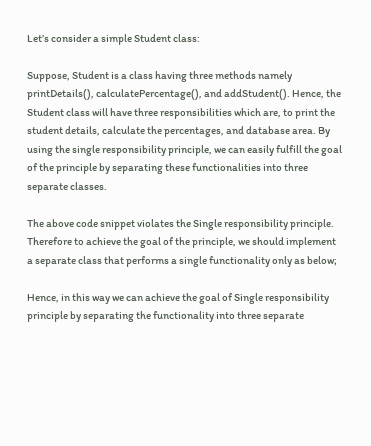Let’s consider a simple Student class:

Suppose, Student is a class having three methods namely printDetails(), calculatePercentage(), and addStudent(). Hence, the Student class will have three responsibilities which are, to print the student details, calculate the percentages, and database area. By using the single responsibility principle, we can easily fulfill the goal of the principle by separating these functionalities into three separate classes.

The above code snippet violates the Single responsibility principle. Therefore to achieve the goal of the principle, we should implement a separate class that performs a single functionality only as below;

Hence, in this way we can achieve the goal of Single responsibility principle by separating the functionality into three separate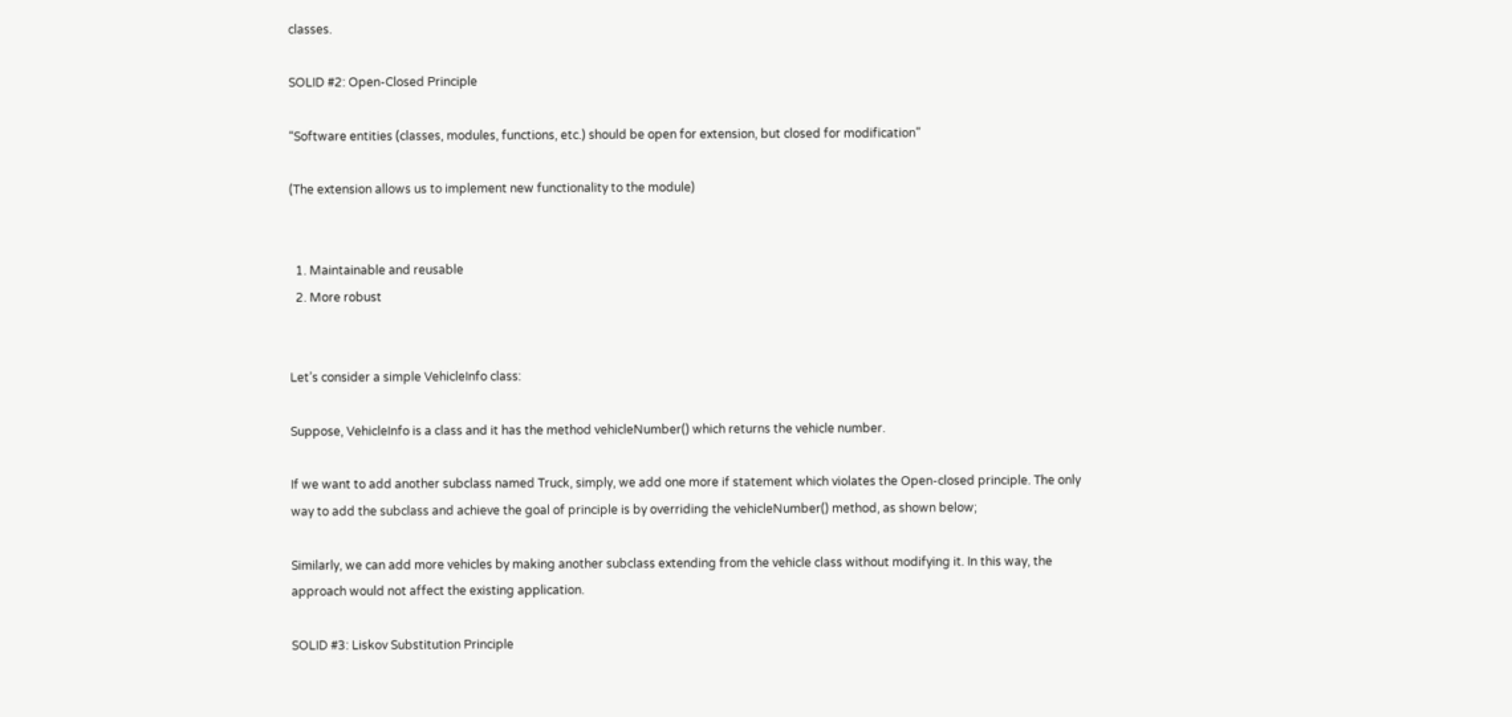classes.

SOLID #2: Open-Closed Principle

“Software entities (classes, modules, functions, etc.) should be open for extension, but closed for modification”

(The extension allows us to implement new functionality to the module)


  1. Maintainable and reusable
  2. More robust


Let’s consider a simple VehicleInfo class:

Suppose, VehicleInfo is a class and it has the method vehicleNumber() which returns the vehicle number.

If we want to add another subclass named Truck, simply, we add one more if statement which violates the Open-closed principle. The only way to add the subclass and achieve the goal of principle is by overriding the vehicleNumber() method, as shown below;

Similarly, we can add more vehicles by making another subclass extending from the vehicle class without modifying it. In this way, the approach would not affect the existing application.

SOLID #3: Liskov Substitution Principle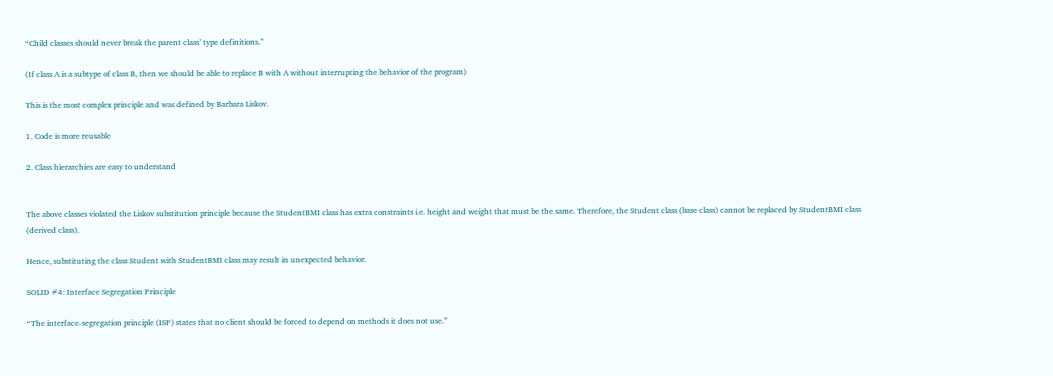“Child classes should never break the parent class’ type definitions.”

(If class A is a subtype of class B, then we should be able to replace B with A without interrupting the behavior of the program)

This is the most complex principle and was defined by Barbara Liskov.

1. Code is more reusable

2. Class hierarchies are easy to understand


The above classes violated the Liskov substitution principle because the StudentBMI class has extra constraints i.e. height and weight that must be the same. Therefore, the Student class (base class) cannot be replaced by StudentBMI class (derived class).

Hence, substituting the class Student with StudentBMI class may result in unexpected behavior.

SOLID #4: Interface Segregation Principle

“The interface-segregation principle (ISP) states that no client should be forced to depend on methods it does not use.”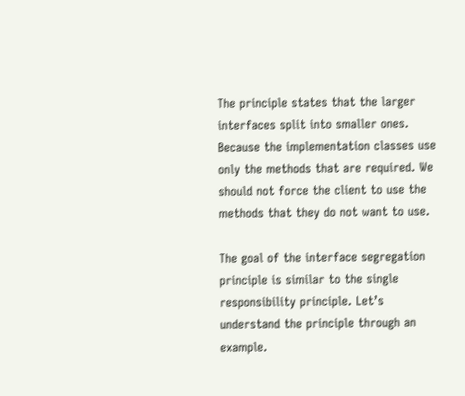The principle states that the larger interfaces split into smaller ones. Because the implementation classes use only the methods that are required. We should not force the client to use the methods that they do not want to use.

The goal of the interface segregation principle is similar to the single responsibility principle. Let’s understand the principle through an example.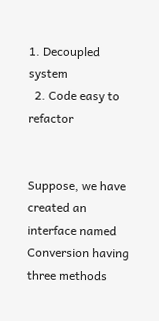1. Decoupled system
  2. Code easy to refactor


Suppose, we have created an interface named Conversion having three methods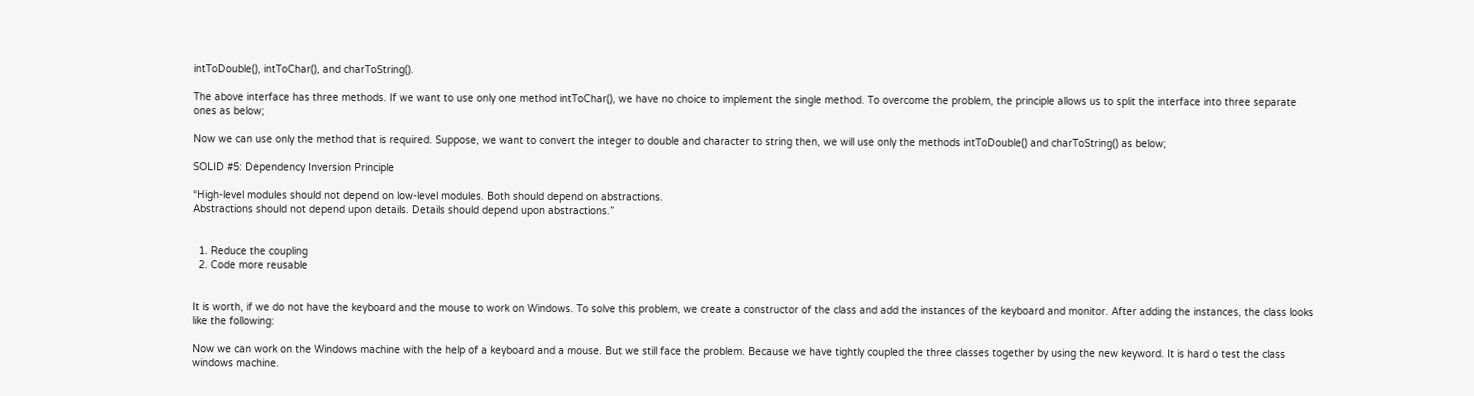intToDouble(), intToChar(), and charToString().

The above interface has three methods. If we want to use only one method intToChar(), we have no choice to implement the single method. To overcome the problem, the principle allows us to split the interface into three separate ones as below;

Now we can use only the method that is required. Suppose, we want to convert the integer to double and character to string then, we will use only the methods intToDouble() and charToString() as below;

SOLID #5: Dependency Inversion Principle

“High-level modules should not depend on low-level modules. Both should depend on abstractions.
Abstractions should not depend upon details. Details should depend upon abstractions.”


  1. Reduce the coupling
  2. Code more reusable


It is worth, if we do not have the keyboard and the mouse to work on Windows. To solve this problem, we create a constructor of the class and add the instances of the keyboard and monitor. After adding the instances, the class looks like the following:

Now we can work on the Windows machine with the help of a keyboard and a mouse. But we still face the problem. Because we have tightly coupled the three classes together by using the new keyword. It is hard o test the class windows machine.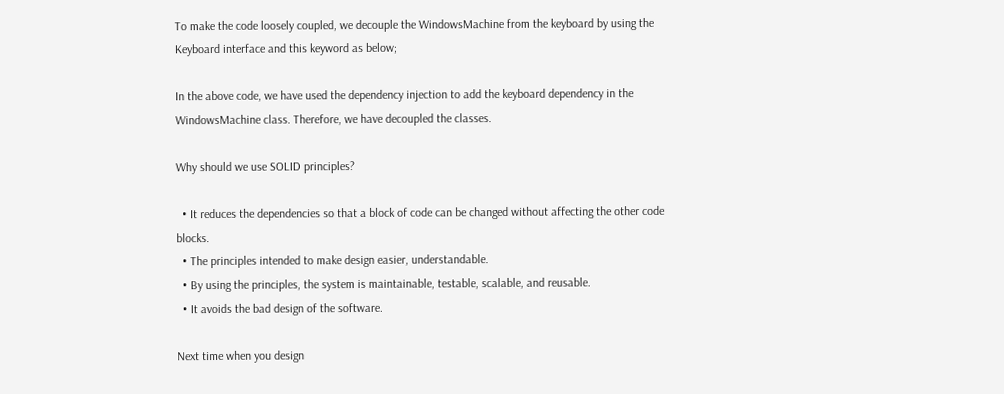To make the code loosely coupled, we decouple the WindowsMachine from the keyboard by using the Keyboard interface and this keyword as below;

In the above code, we have used the dependency injection to add the keyboard dependency in the WindowsMachine class. Therefore, we have decoupled the classes.

Why should we use SOLID principles?

  • It reduces the dependencies so that a block of code can be changed without affecting the other code blocks.
  • The principles intended to make design easier, understandable.
  • By using the principles, the system is maintainable, testable, scalable, and reusable.
  • It avoids the bad design of the software.

Next time when you design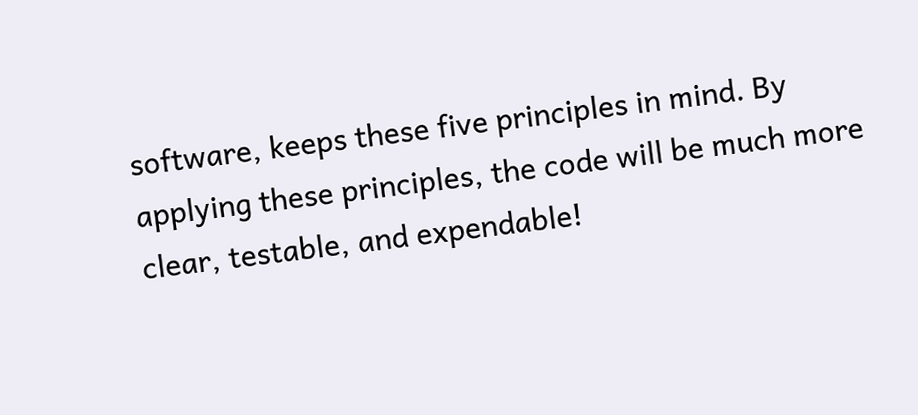software, keeps these five principles in mind. By applying these principles, the code will be much more clear, testable, and expendable!